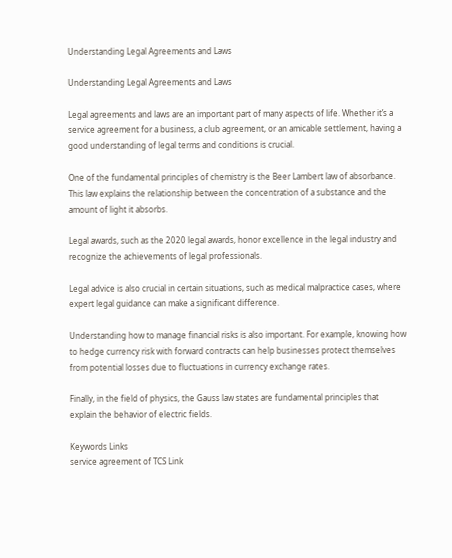Understanding Legal Agreements and Laws

Understanding Legal Agreements and Laws

Legal agreements and laws are an important part of many aspects of life. Whether it’s a service agreement for a business, a club agreement, or an amicable settlement, having a good understanding of legal terms and conditions is crucial.

One of the fundamental principles of chemistry is the Beer Lambert law of absorbance. This law explains the relationship between the concentration of a substance and the amount of light it absorbs.

Legal awards, such as the 2020 legal awards, honor excellence in the legal industry and recognize the achievements of legal professionals.

Legal advice is also crucial in certain situations, such as medical malpractice cases, where expert legal guidance can make a significant difference.

Understanding how to manage financial risks is also important. For example, knowing how to hedge currency risk with forward contracts can help businesses protect themselves from potential losses due to fluctuations in currency exchange rates.

Finally, in the field of physics, the Gauss law states are fundamental principles that explain the behavior of electric fields.

Keywords Links
service agreement of TCS Link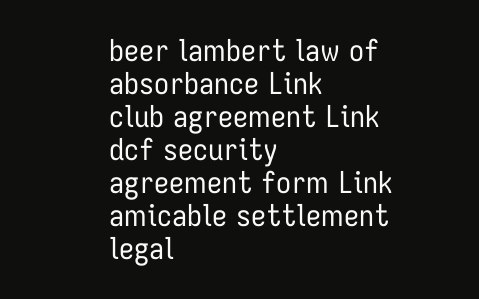beer lambert law of absorbance Link
club agreement Link
dcf security agreement form Link
amicable settlement legal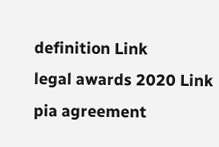definition Link
legal awards 2020 Link
pia agreement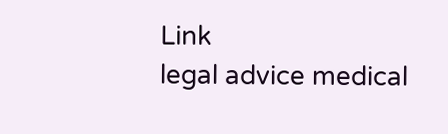Link
legal advice medical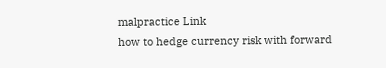malpractice Link
how to hedge currency risk with forward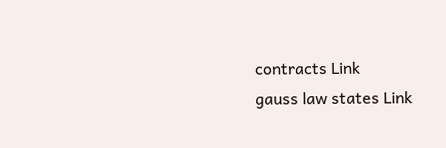contracts Link
gauss law states Link